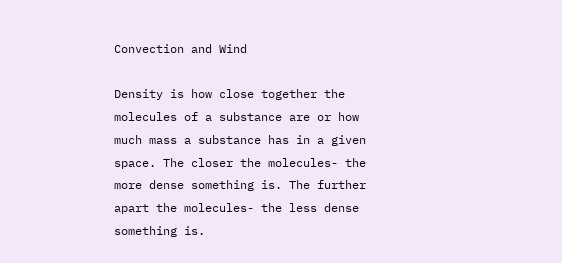Convection and Wind

Density is how close together the molecules of a substance are or how much mass a substance has in a given space. The closer the molecules- the more dense something is. The further apart the molecules- the less dense something is.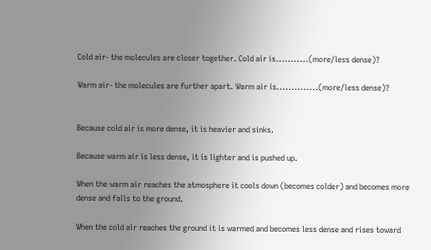Cold air- the molecules are closer together. Cold air is...........(more/less dense)?

Warm air- the molecules are further apart. Warm air is..............(more/less dense)?


Because cold air is more dense, it is heavier and sinks.

Because warm air is less dense, it is lighter and is pushed up.

When the warm air reaches the atmosphere it cools down (becomes colder) and becomes more dense and falls to the ground.

When the cold air reaches the ground it is warmed and becomes less dense and rises toward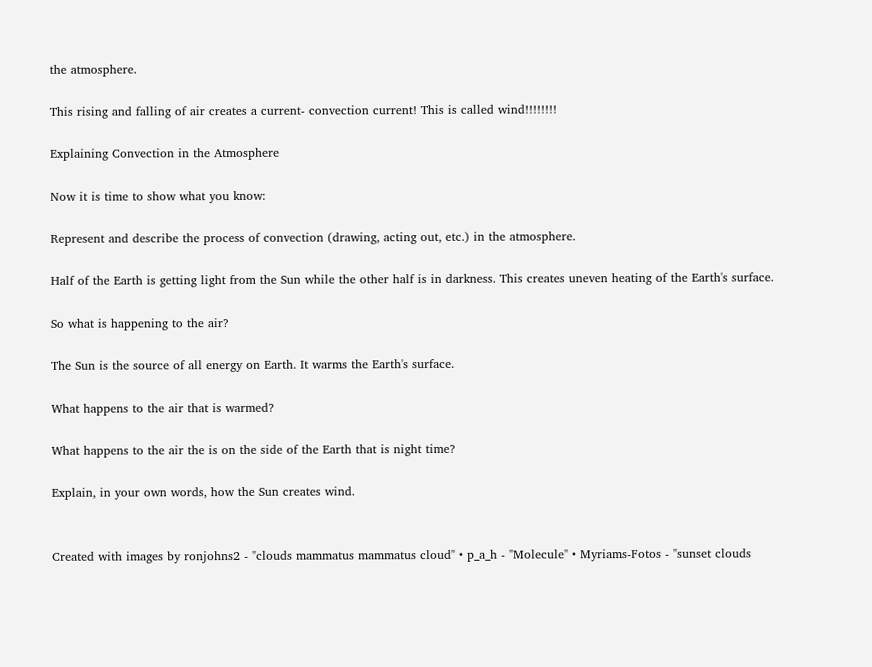the atmosphere.

This rising and falling of air creates a current- convection current! This is called wind!!!!!!!!

Explaining Convection in the Atmosphere

Now it is time to show what you know:

Represent and describe the process of convection (drawing, acting out, etc.) in the atmosphere.

Half of the Earth is getting light from the Sun while the other half is in darkness. This creates uneven heating of the Earth's surface.

So what is happening to the air?

The Sun is the source of all energy on Earth. It warms the Earth's surface.

What happens to the air that is warmed?

What happens to the air the is on the side of the Earth that is night time?

Explain, in your own words, how the Sun creates wind.


Created with images by ronjohns2 - "clouds mammatus mammatus cloud" • p_a_h - "Molecule" • Myriams-Fotos - "sunset clouds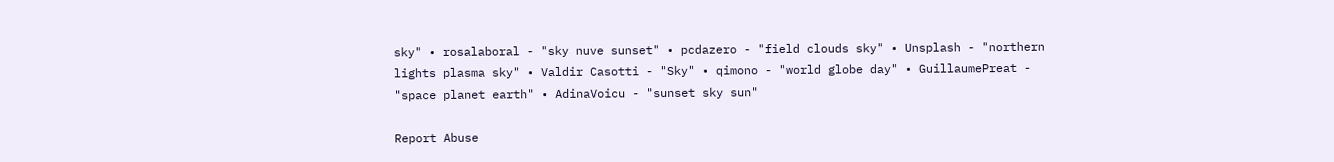sky" • rosalaboral - "sky nuve sunset" • pcdazero - "field clouds sky" • Unsplash - "northern lights plasma sky" • Valdir Casotti - "Sky" • qimono - "world globe day" • GuillaumePreat - "space planet earth" • AdinaVoicu - "sunset sky sun"

Report Abuse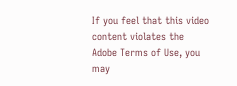If you feel that this video content violates the Adobe Terms of Use, you may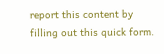report this content by filling out this quick form.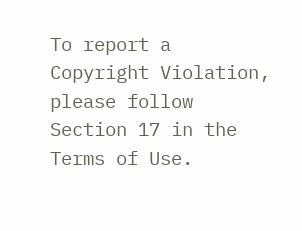To report a Copyright Violation, please follow Section 17 in the Terms of Use.